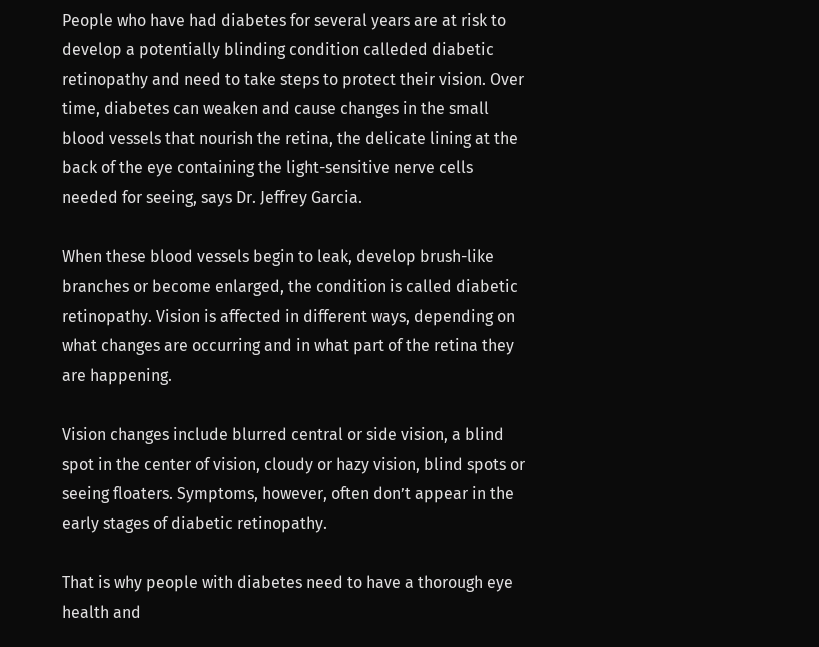People who have had diabetes for several years are at risk to develop a potentially blinding condition calleded diabetic retinopathy and need to take steps to protect their vision. Over time, diabetes can weaken and cause changes in the small blood vessels that nourish the retina, the delicate lining at the back of the eye containing the light-sensitive nerve cells needed for seeing, says Dr. Jeffrey Garcia.

When these blood vessels begin to leak, develop brush-like branches or become enlarged, the condition is called diabetic retinopathy. Vision is affected in different ways, depending on what changes are occurring and in what part of the retina they are happening.

Vision changes include blurred central or side vision, a blind spot in the center of vision, cloudy or hazy vision, blind spots or seeing floaters. Symptoms, however, often don’t appear in the early stages of diabetic retinopathy.

That is why people with diabetes need to have a thorough eye health and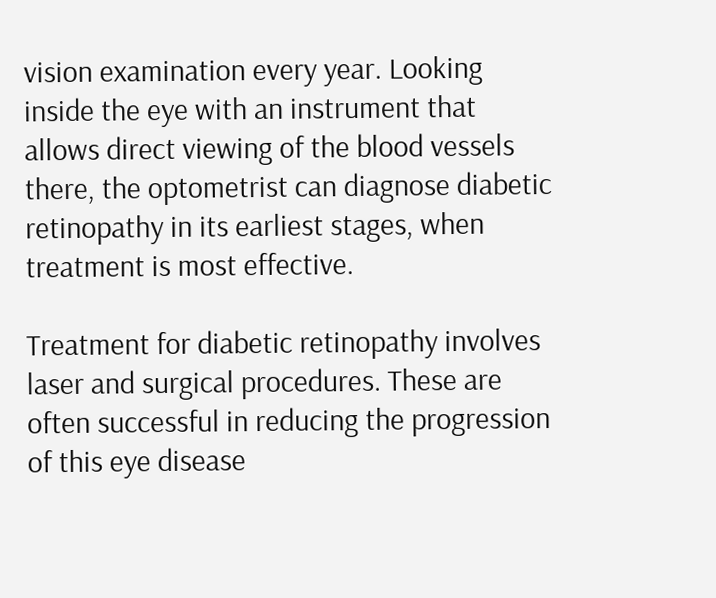vision examination every year. Looking inside the eye with an instrument that allows direct viewing of the blood vessels there, the optometrist can diagnose diabetic retinopathy in its earliest stages, when treatment is most effective.

Treatment for diabetic retinopathy involves laser and surgical procedures. These are often successful in reducing the progression of this eye disease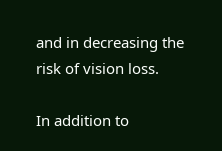and in decreasing the risk of vision loss.

In addition to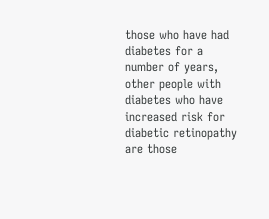those who have had diabetes for a number of years, other people with diabetes who have increased risk for diabetic retinopathy are those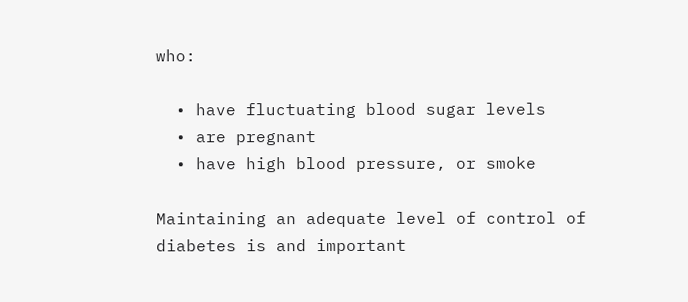who:

  • have fluctuating blood sugar levels
  • are pregnant
  • have high blood pressure, or smoke

Maintaining an adequate level of control of diabetes is and important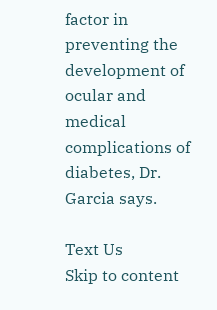factor in preventing the development of ocular and medical complications of diabetes, Dr. Garcia says.

Text Us
Skip to content